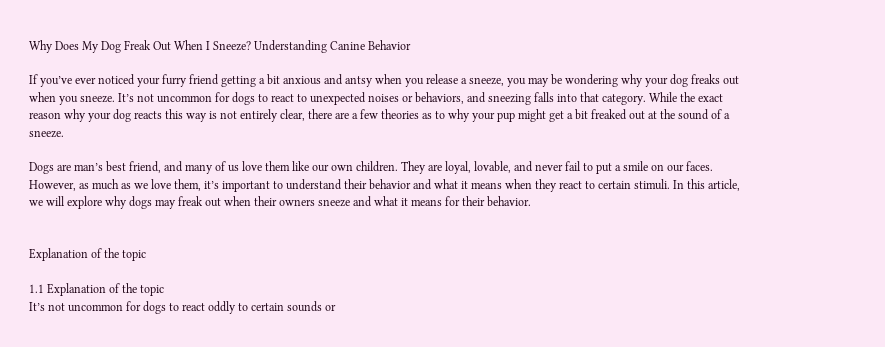Why Does My Dog Freak Out When I Sneeze? Understanding Canine Behavior

If you’ve ever noticed your furry friend getting a bit anxious and antsy when you release a sneeze, you may be wondering why your dog freaks out when you sneeze. It’s not uncommon for dogs to react to unexpected noises or behaviors, and sneezing falls into that category. While the exact reason why your dog reacts this way is not entirely clear, there are a few theories as to why your pup might get a bit freaked out at the sound of a sneeze.

Dogs are man’s best friend, and many of us love them like our own children. They are loyal, lovable, and never fail to put a smile on our faces. However, as much as we love them, it’s important to understand their behavior and what it means when they react to certain stimuli. In this article, we will explore why dogs may freak out when their owners sneeze and what it means for their behavior.


Explanation of the topic

1.1 Explanation of the topic
It’s not uncommon for dogs to react oddly to certain sounds or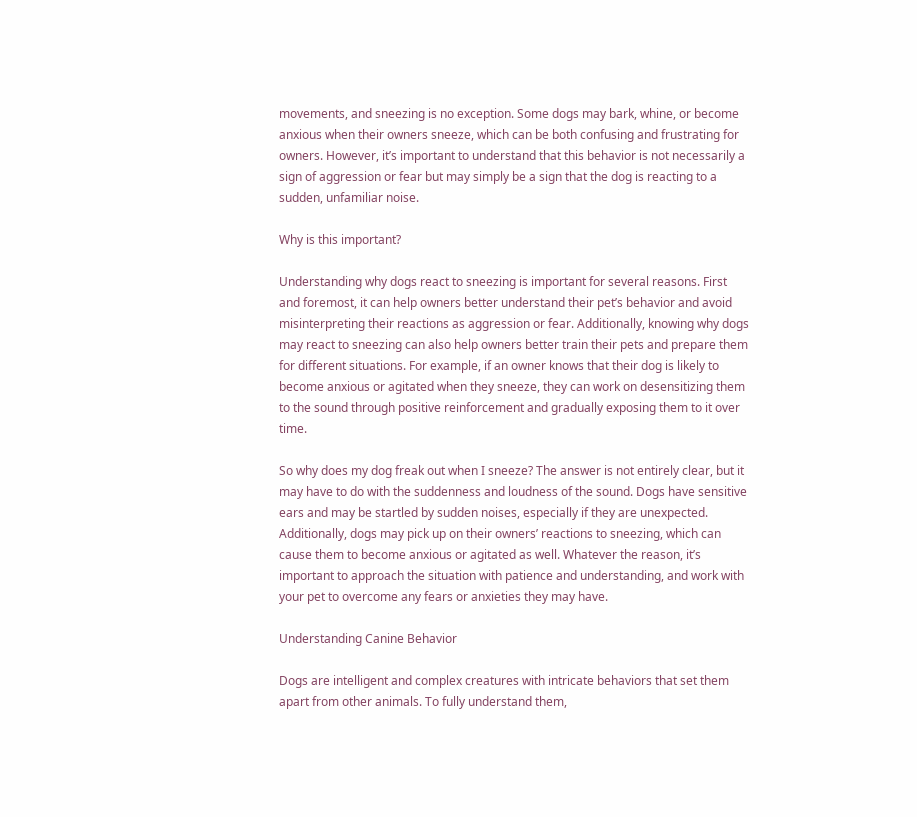movements, and sneezing is no exception. Some dogs may bark, whine, or become anxious when their owners sneeze, which can be both confusing and frustrating for owners. However, it’s important to understand that this behavior is not necessarily a sign of aggression or fear but may simply be a sign that the dog is reacting to a sudden, unfamiliar noise.

Why is this important?

Understanding why dogs react to sneezing is important for several reasons. First and foremost, it can help owners better understand their pet’s behavior and avoid misinterpreting their reactions as aggression or fear. Additionally, knowing why dogs may react to sneezing can also help owners better train their pets and prepare them for different situations. For example, if an owner knows that their dog is likely to become anxious or agitated when they sneeze, they can work on desensitizing them to the sound through positive reinforcement and gradually exposing them to it over time.

So why does my dog freak out when I sneeze? The answer is not entirely clear, but it may have to do with the suddenness and loudness of the sound. Dogs have sensitive ears and may be startled by sudden noises, especially if they are unexpected. Additionally, dogs may pick up on their owners’ reactions to sneezing, which can cause them to become anxious or agitated as well. Whatever the reason, it’s important to approach the situation with patience and understanding, and work with your pet to overcome any fears or anxieties they may have.

Understanding Canine Behavior

Dogs are intelligent and complex creatures with intricate behaviors that set them apart from other animals. To fully understand them,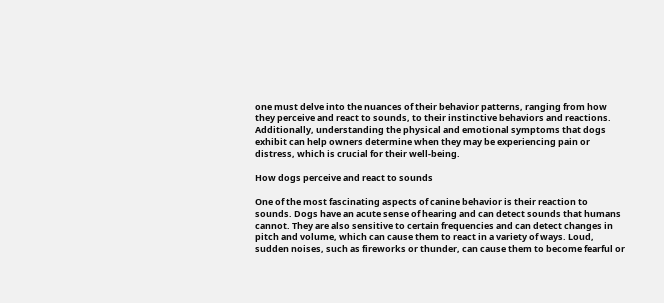one must delve into the nuances of their behavior patterns, ranging from how they perceive and react to sounds, to their instinctive behaviors and reactions. Additionally, understanding the physical and emotional symptoms that dogs exhibit can help owners determine when they may be experiencing pain or distress, which is crucial for their well-being.

How dogs perceive and react to sounds

One of the most fascinating aspects of canine behavior is their reaction to sounds. Dogs have an acute sense of hearing and can detect sounds that humans cannot. They are also sensitive to certain frequencies and can detect changes in pitch and volume, which can cause them to react in a variety of ways. Loud, sudden noises, such as fireworks or thunder, can cause them to become fearful or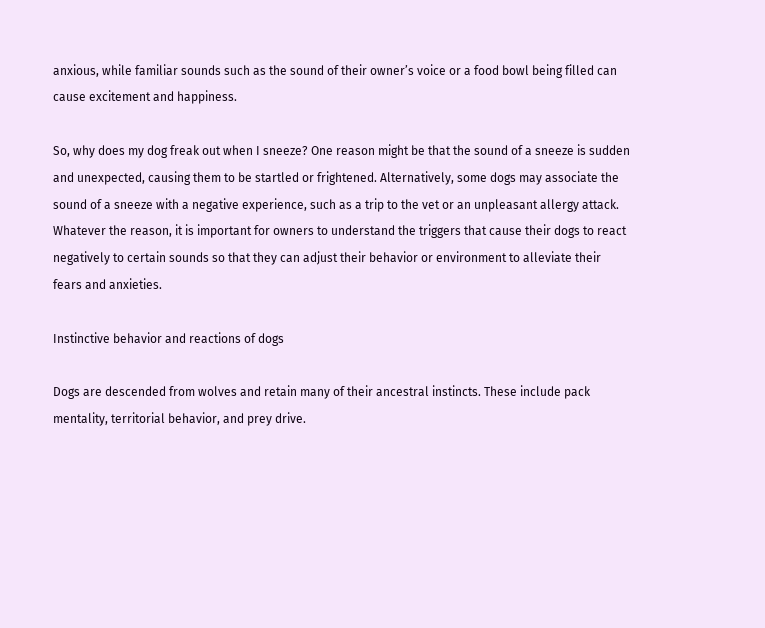anxious, while familiar sounds such as the sound of their owner’s voice or a food bowl being filled can cause excitement and happiness.

So, why does my dog freak out when I sneeze? One reason might be that the sound of a sneeze is sudden and unexpected, causing them to be startled or frightened. Alternatively, some dogs may associate the sound of a sneeze with a negative experience, such as a trip to the vet or an unpleasant allergy attack. Whatever the reason, it is important for owners to understand the triggers that cause their dogs to react negatively to certain sounds so that they can adjust their behavior or environment to alleviate their fears and anxieties.

Instinctive behavior and reactions of dogs

Dogs are descended from wolves and retain many of their ancestral instincts. These include pack mentality, territorial behavior, and prey drive.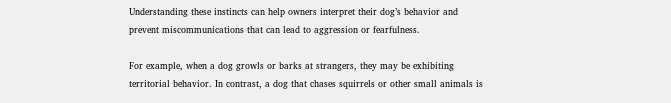Understanding these instincts can help owners interpret their dog’s behavior and prevent miscommunications that can lead to aggression or fearfulness.

For example, when a dog growls or barks at strangers, they may be exhibiting territorial behavior. In contrast, a dog that chases squirrels or other small animals is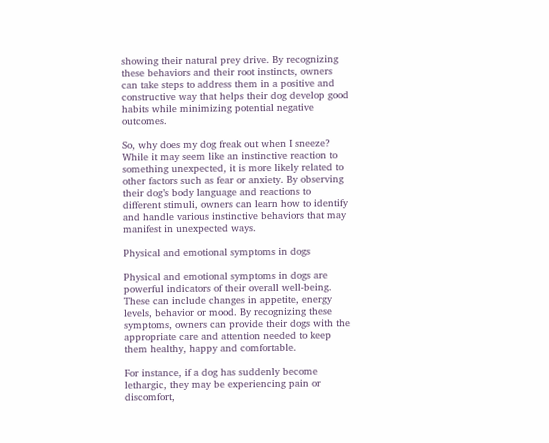showing their natural prey drive. By recognizing these behaviors and their root instincts, owners can take steps to address them in a positive and constructive way that helps their dog develop good habits while minimizing potential negative outcomes.

So, why does my dog freak out when I sneeze? While it may seem like an instinctive reaction to something unexpected, it is more likely related to other factors such as fear or anxiety. By observing their dog’s body language and reactions to different stimuli, owners can learn how to identify and handle various instinctive behaviors that may manifest in unexpected ways.

Physical and emotional symptoms in dogs

Physical and emotional symptoms in dogs are powerful indicators of their overall well-being. These can include changes in appetite, energy levels, behavior or mood. By recognizing these symptoms, owners can provide their dogs with the appropriate care and attention needed to keep them healthy, happy and comfortable.

For instance, if a dog has suddenly become lethargic, they may be experiencing pain or discomfort,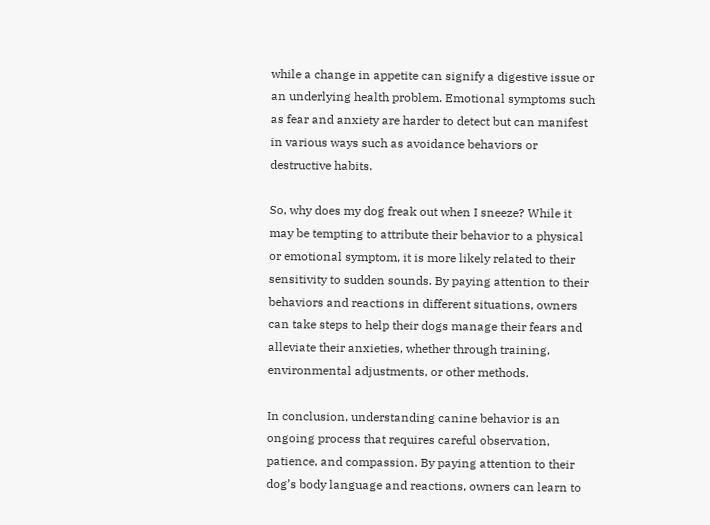while a change in appetite can signify a digestive issue or an underlying health problem. Emotional symptoms such as fear and anxiety are harder to detect but can manifest in various ways such as avoidance behaviors or destructive habits.

So, why does my dog freak out when I sneeze? While it may be tempting to attribute their behavior to a physical or emotional symptom, it is more likely related to their sensitivity to sudden sounds. By paying attention to their behaviors and reactions in different situations, owners can take steps to help their dogs manage their fears and alleviate their anxieties, whether through training, environmental adjustments, or other methods.

In conclusion, understanding canine behavior is an ongoing process that requires careful observation, patience, and compassion. By paying attention to their dog’s body language and reactions, owners can learn to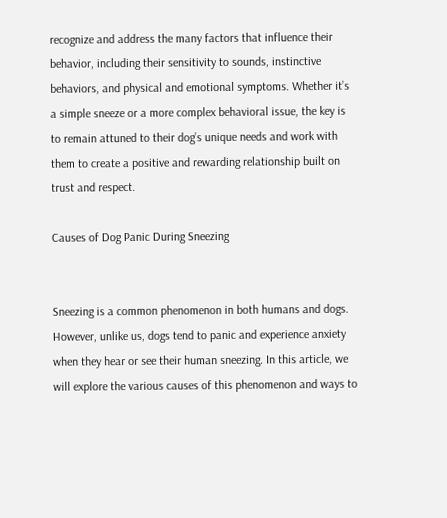recognize and address the many factors that influence their behavior, including their sensitivity to sounds, instinctive behaviors, and physical and emotional symptoms. Whether it’s a simple sneeze or a more complex behavioral issue, the key is to remain attuned to their dog’s unique needs and work with them to create a positive and rewarding relationship built on trust and respect.

Causes of Dog Panic During Sneezing


Sneezing is a common phenomenon in both humans and dogs. However, unlike us, dogs tend to panic and experience anxiety when they hear or see their human sneezing. In this article, we will explore the various causes of this phenomenon and ways to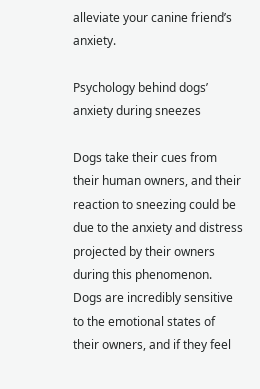alleviate your canine friend’s anxiety.

Psychology behind dogs’ anxiety during sneezes

Dogs take their cues from their human owners, and their reaction to sneezing could be due to the anxiety and distress projected by their owners during this phenomenon. Dogs are incredibly sensitive to the emotional states of their owners, and if they feel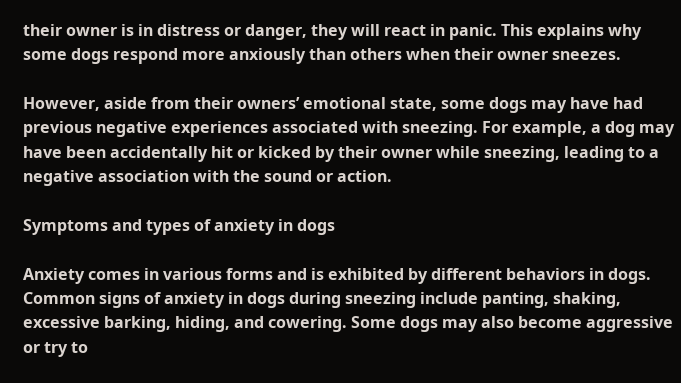their owner is in distress or danger, they will react in panic. This explains why some dogs respond more anxiously than others when their owner sneezes.

However, aside from their owners’ emotional state, some dogs may have had previous negative experiences associated with sneezing. For example, a dog may have been accidentally hit or kicked by their owner while sneezing, leading to a negative association with the sound or action.

Symptoms and types of anxiety in dogs

Anxiety comes in various forms and is exhibited by different behaviors in dogs. Common signs of anxiety in dogs during sneezing include panting, shaking, excessive barking, hiding, and cowering. Some dogs may also become aggressive or try to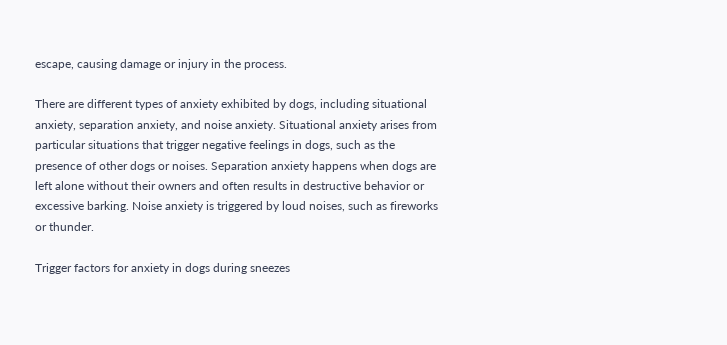escape, causing damage or injury in the process.

There are different types of anxiety exhibited by dogs, including situational anxiety, separation anxiety, and noise anxiety. Situational anxiety arises from particular situations that trigger negative feelings in dogs, such as the presence of other dogs or noises. Separation anxiety happens when dogs are left alone without their owners and often results in destructive behavior or excessive barking. Noise anxiety is triggered by loud noises, such as fireworks or thunder.

Trigger factors for anxiety in dogs during sneezes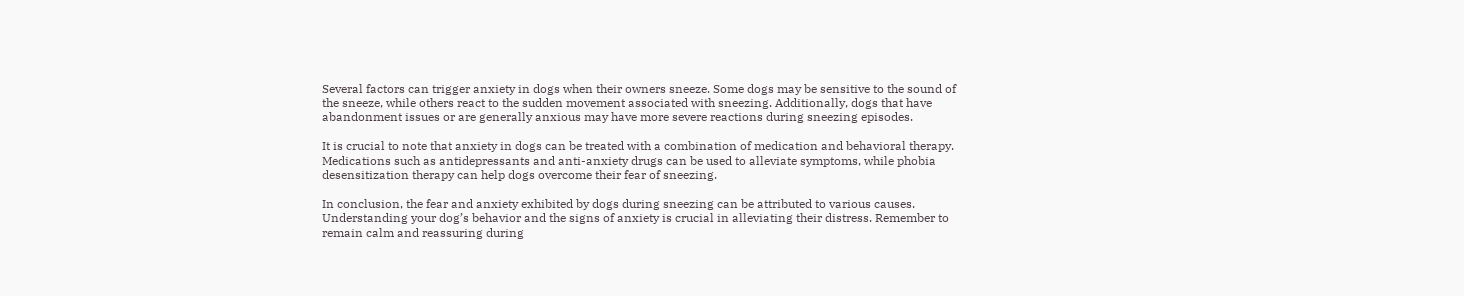Several factors can trigger anxiety in dogs when their owners sneeze. Some dogs may be sensitive to the sound of the sneeze, while others react to the sudden movement associated with sneezing. Additionally, dogs that have abandonment issues or are generally anxious may have more severe reactions during sneezing episodes.

It is crucial to note that anxiety in dogs can be treated with a combination of medication and behavioral therapy. Medications such as antidepressants and anti-anxiety drugs can be used to alleviate symptoms, while phobia desensitization therapy can help dogs overcome their fear of sneezing.

In conclusion, the fear and anxiety exhibited by dogs during sneezing can be attributed to various causes. Understanding your dog’s behavior and the signs of anxiety is crucial in alleviating their distress. Remember to remain calm and reassuring during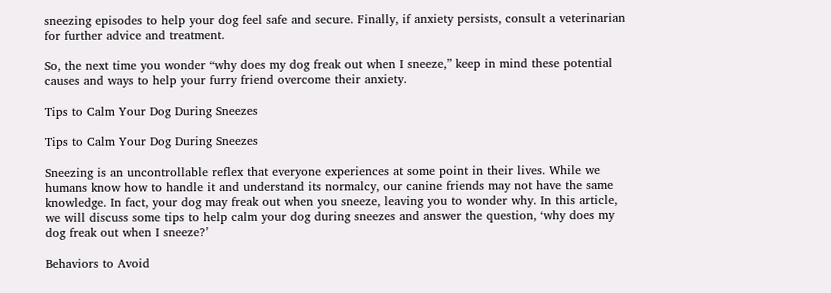sneezing episodes to help your dog feel safe and secure. Finally, if anxiety persists, consult a veterinarian for further advice and treatment.

So, the next time you wonder “why does my dog freak out when I sneeze,” keep in mind these potential causes and ways to help your furry friend overcome their anxiety.

Tips to Calm Your Dog During Sneezes

Tips to Calm Your Dog During Sneezes

Sneezing is an uncontrollable reflex that everyone experiences at some point in their lives. While we humans know how to handle it and understand its normalcy, our canine friends may not have the same knowledge. In fact, your dog may freak out when you sneeze, leaving you to wonder why. In this article, we will discuss some tips to help calm your dog during sneezes and answer the question, ‘why does my dog freak out when I sneeze?’

Behaviors to Avoid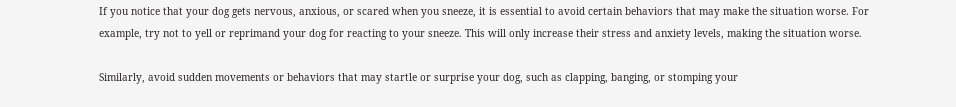If you notice that your dog gets nervous, anxious, or scared when you sneeze, it is essential to avoid certain behaviors that may make the situation worse. For example, try not to yell or reprimand your dog for reacting to your sneeze. This will only increase their stress and anxiety levels, making the situation worse.

Similarly, avoid sudden movements or behaviors that may startle or surprise your dog, such as clapping, banging, or stomping your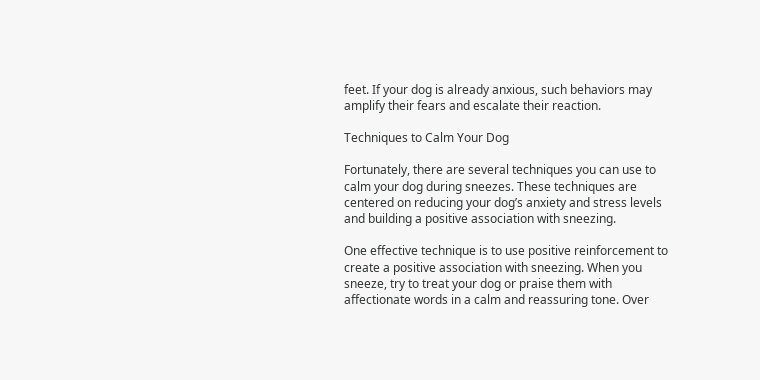feet. If your dog is already anxious, such behaviors may amplify their fears and escalate their reaction.

Techniques to Calm Your Dog

Fortunately, there are several techniques you can use to calm your dog during sneezes. These techniques are centered on reducing your dog’s anxiety and stress levels and building a positive association with sneezing.

One effective technique is to use positive reinforcement to create a positive association with sneezing. When you sneeze, try to treat your dog or praise them with affectionate words in a calm and reassuring tone. Over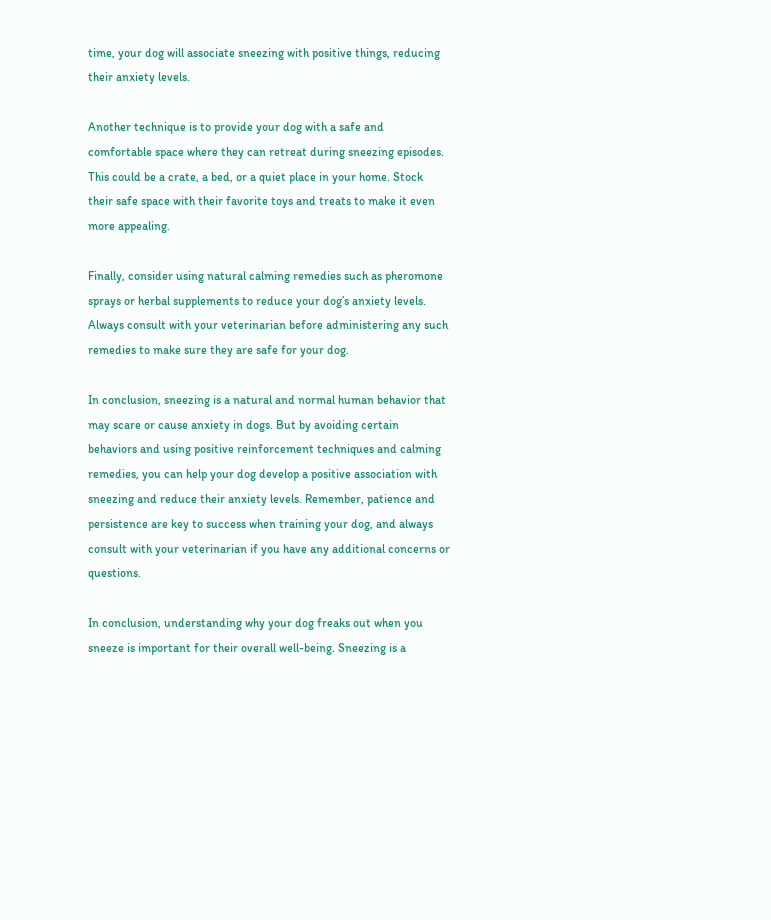time, your dog will associate sneezing with positive things, reducing their anxiety levels.

Another technique is to provide your dog with a safe and comfortable space where they can retreat during sneezing episodes. This could be a crate, a bed, or a quiet place in your home. Stock their safe space with their favorite toys and treats to make it even more appealing.

Finally, consider using natural calming remedies such as pheromone sprays or herbal supplements to reduce your dog’s anxiety levels. Always consult with your veterinarian before administering any such remedies to make sure they are safe for your dog.

In conclusion, sneezing is a natural and normal human behavior that may scare or cause anxiety in dogs. But by avoiding certain behaviors and using positive reinforcement techniques and calming remedies, you can help your dog develop a positive association with sneezing and reduce their anxiety levels. Remember, patience and persistence are key to success when training your dog, and always consult with your veterinarian if you have any additional concerns or questions.

In conclusion, understanding why your dog freaks out when you sneeze is important for their overall well-being. Sneezing is a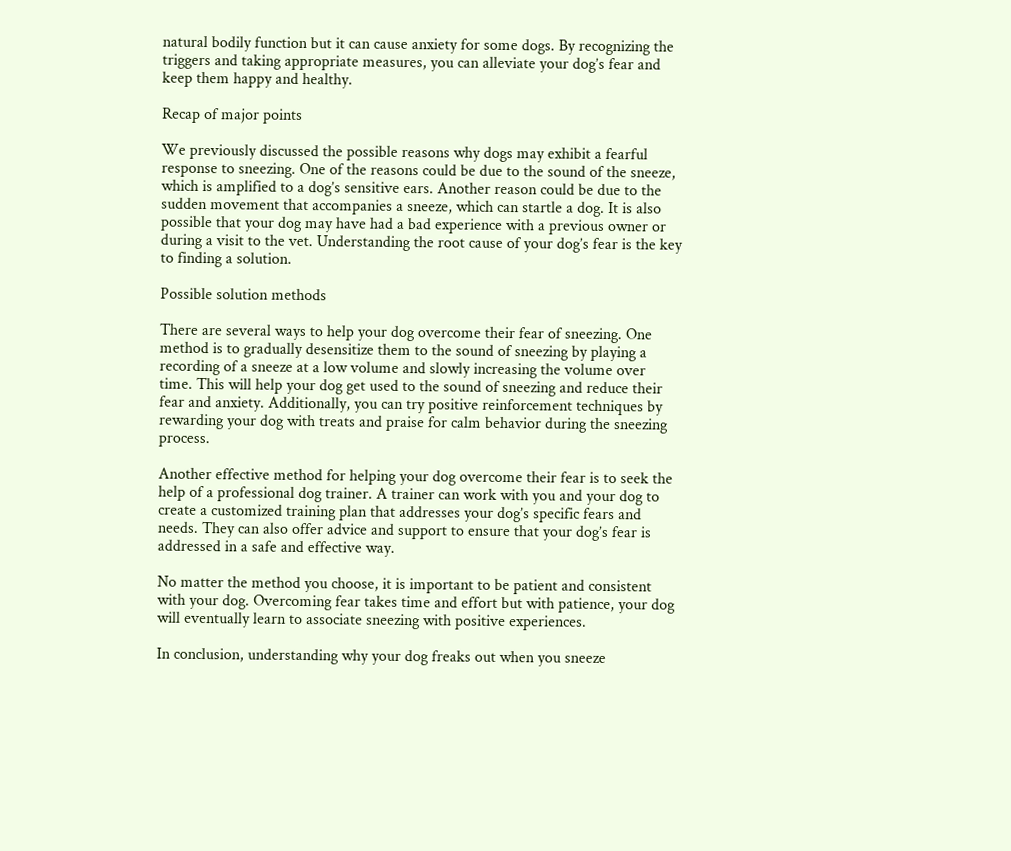natural bodily function but it can cause anxiety for some dogs. By recognizing the triggers and taking appropriate measures, you can alleviate your dog’s fear and keep them happy and healthy.

Recap of major points

We previously discussed the possible reasons why dogs may exhibit a fearful response to sneezing. One of the reasons could be due to the sound of the sneeze, which is amplified to a dog’s sensitive ears. Another reason could be due to the sudden movement that accompanies a sneeze, which can startle a dog. It is also possible that your dog may have had a bad experience with a previous owner or during a visit to the vet. Understanding the root cause of your dog’s fear is the key to finding a solution.

Possible solution methods

There are several ways to help your dog overcome their fear of sneezing. One method is to gradually desensitize them to the sound of sneezing by playing a recording of a sneeze at a low volume and slowly increasing the volume over time. This will help your dog get used to the sound of sneezing and reduce their fear and anxiety. Additionally, you can try positive reinforcement techniques by rewarding your dog with treats and praise for calm behavior during the sneezing process.

Another effective method for helping your dog overcome their fear is to seek the help of a professional dog trainer. A trainer can work with you and your dog to create a customized training plan that addresses your dog’s specific fears and needs. They can also offer advice and support to ensure that your dog’s fear is addressed in a safe and effective way.

No matter the method you choose, it is important to be patient and consistent with your dog. Overcoming fear takes time and effort but with patience, your dog will eventually learn to associate sneezing with positive experiences.

In conclusion, understanding why your dog freaks out when you sneeze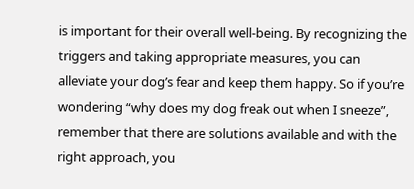is important for their overall well-being. By recognizing the triggers and taking appropriate measures, you can alleviate your dog’s fear and keep them happy. So if you’re wondering “why does my dog freak out when I sneeze”, remember that there are solutions available and with the right approach, you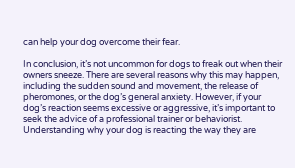can help your dog overcome their fear.

In conclusion, it’s not uncommon for dogs to freak out when their owners sneeze. There are several reasons why this may happen, including the sudden sound and movement, the release of pheromones, or the dog’s general anxiety. However, if your dog’s reaction seems excessive or aggressive, it’s important to seek the advice of a professional trainer or behaviorist. Understanding why your dog is reacting the way they are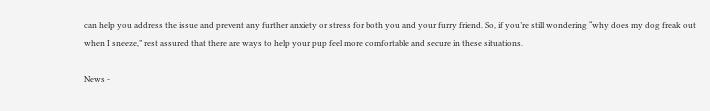can help you address the issue and prevent any further anxiety or stress for both you and your furry friend. So, if you’re still wondering “why does my dog freak out when I sneeze,” rest assured that there are ways to help your pup feel more comfortable and secure in these situations.

News -